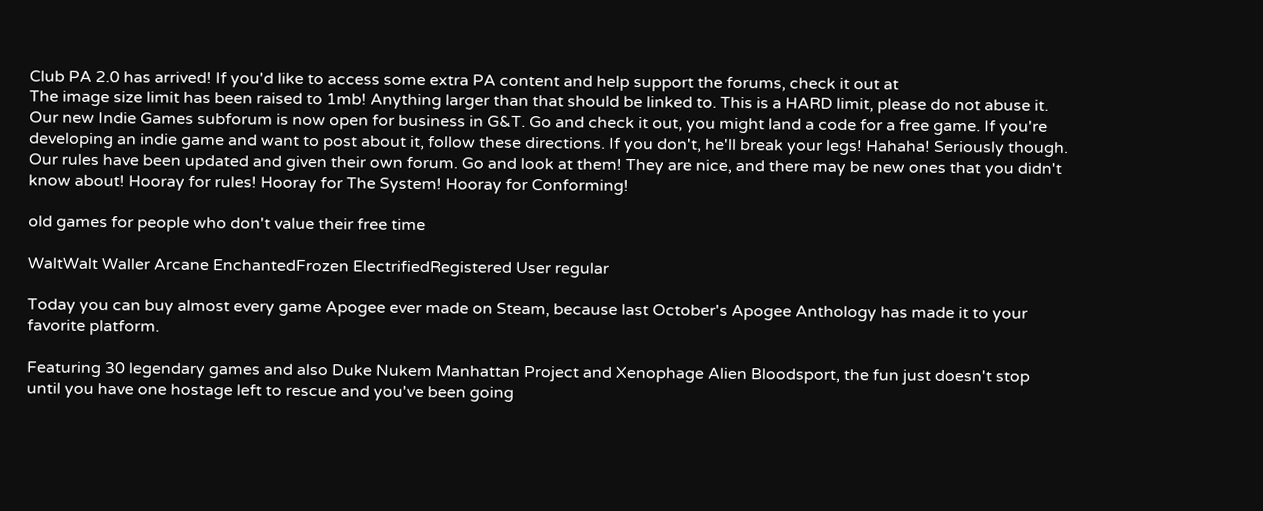Club PA 2.0 has arrived! If you'd like to access some extra PA content and help support the forums, check it out at
The image size limit has been raised to 1mb! Anything larger than that should be linked to. This is a HARD limit, please do not abuse it.
Our new Indie Games subforum is now open for business in G&T. Go and check it out, you might land a code for a free game. If you're developing an indie game and want to post about it, follow these directions. If you don't, he'll break your legs! Hahaha! Seriously though.
Our rules have been updated and given their own forum. Go and look at them! They are nice, and there may be new ones that you didn't know about! Hooray for rules! Hooray for The System! Hooray for Conforming!

old games for people who don't value their free time

WaltWalt Waller Arcane EnchantedFrozen ElectrifiedRegistered User regular

Today you can buy almost every game Apogee ever made on Steam, because last October's Apogee Anthology has made it to your favorite platform.

Featuring 30 legendary games and also Duke Nukem Manhattan Project and Xenophage Alien Bloodsport, the fun just doesn't stop until you have one hostage left to rescue and you've been going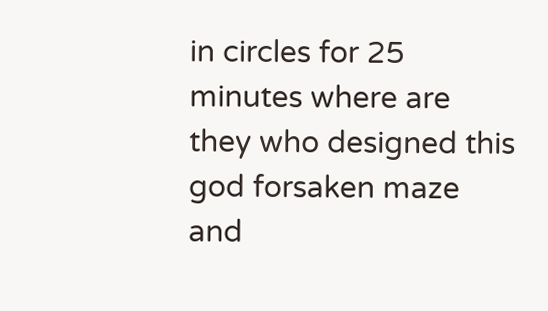in circles for 25 minutes where are they who designed this god forsaken maze and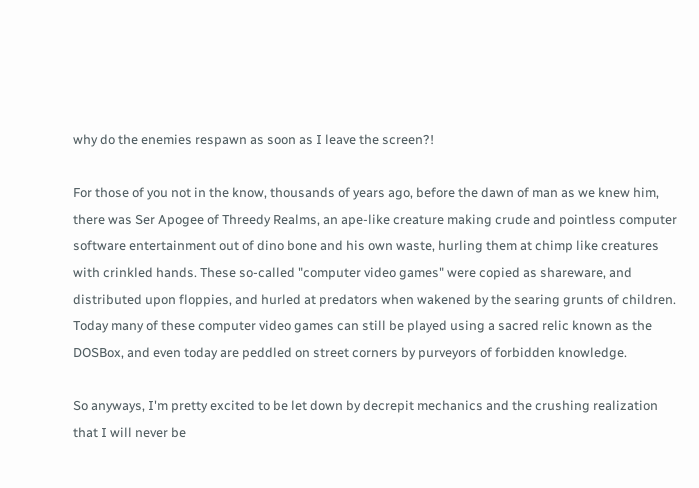why do the enemies respawn as soon as I leave the screen?!

For those of you not in the know, thousands of years ago, before the dawn of man as we knew him, there was Ser Apogee of Threedy Realms, an ape-like creature making crude and pointless computer software entertainment out of dino bone and his own waste, hurling them at chimp like creatures with crinkled hands. These so-called "computer video games" were copied as shareware, and distributed upon floppies, and hurled at predators when wakened by the searing grunts of children. Today many of these computer video games can still be played using a sacred relic known as the DOSBox, and even today are peddled on street corners by purveyors of forbidden knowledge.

So anyways, I'm pretty excited to be let down by decrepit mechanics and the crushing realization that I will never be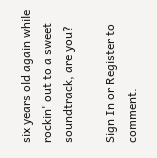six years old again while rockin' out to a sweet soundtrack, are you?

Sign In or Register to comment.